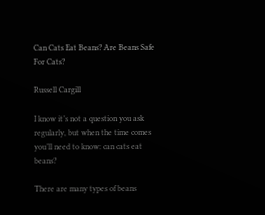Can Cats Eat Beans? Are Beans Safe For Cats?

Russell Cargill

I know it’s not a question you ask regularly, but when the time comes you’ll need to know: can cats eat beans?

There are many types of beans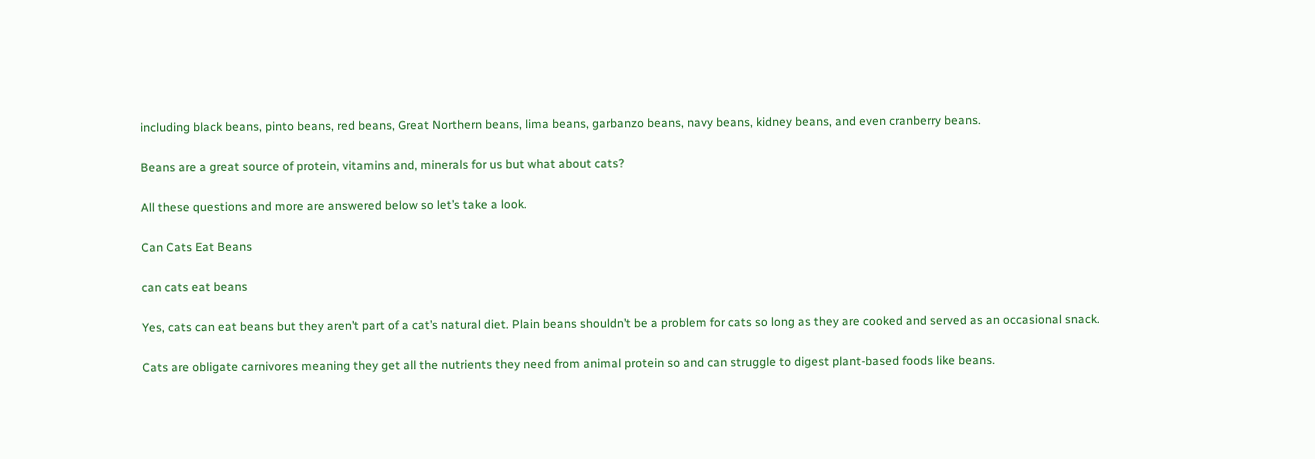including black beans, pinto beans, red beans, Great Northern beans, lima beans, garbanzo beans, navy beans, kidney beans, and even cranberry beans.

Beans are a great source of protein, vitamins and, minerals for us but what about cats?

All these questions and more are answered below so let’s take a look.

Can Cats Eat Beans

can cats eat beans

Yes, cats can eat beans but they aren’t part of a cat’s natural diet. Plain beans shouldn’t be a problem for cats so long as they are cooked and served as an occasional snack.

Cats are obligate carnivores meaning they get all the nutrients they need from animal protein so and can struggle to digest plant-based foods like beans.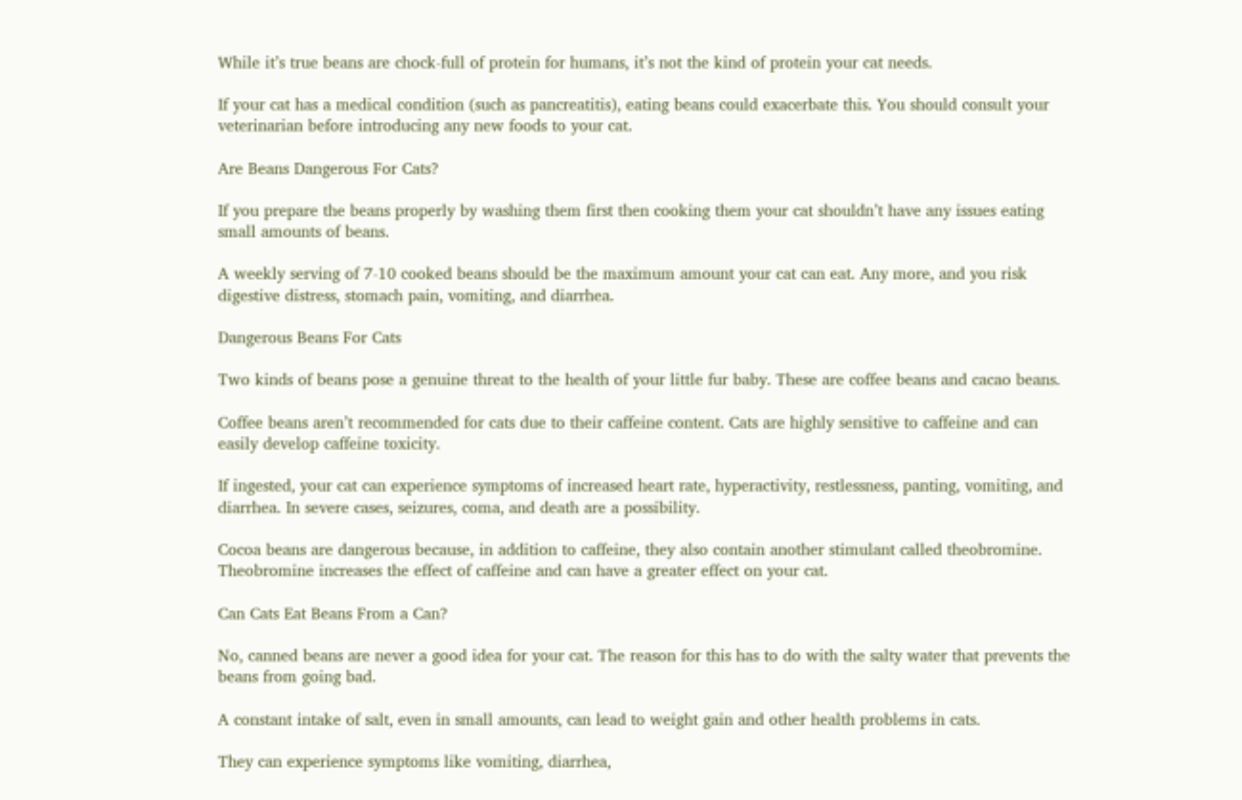While it’s true beans are chock-full of protein for humans, it’s not the kind of protein your cat needs.

If your cat has a medical condition (such as pancreatitis), eating beans could exacerbate this. You should consult your veterinarian before introducing any new foods to your cat.

Are Beans Dangerous For Cats?

If you prepare the beans properly by washing them first then cooking them your cat shouldn’t have any issues eating small amounts of beans.

A weekly serving of 7-10 cooked beans should be the maximum amount your cat can eat. Any more, and you risk digestive distress, stomach pain, vomiting, and diarrhea.

Dangerous Beans For Cats

Two kinds of beans pose a genuine threat to the health of your little fur baby. These are coffee beans and cacao beans.

Coffee beans aren’t recommended for cats due to their caffeine content. Cats are highly sensitive to caffeine and can easily develop caffeine toxicity.

If ingested, your cat can experience symptoms of increased heart rate, hyperactivity, restlessness, panting, vomiting, and diarrhea. In severe cases, seizures, coma, and death are a possibility.

Cocoa beans are dangerous because, in addition to caffeine, they also contain another stimulant called theobromine. Theobromine increases the effect of caffeine and can have a greater effect on your cat.

Can Cats Eat Beans From a Can?

No, canned beans are never a good idea for your cat. The reason for this has to do with the salty water that prevents the beans from going bad.

A constant intake of salt, even in small amounts, can lead to weight gain and other health problems in cats.

They can experience symptoms like vomiting, diarrhea,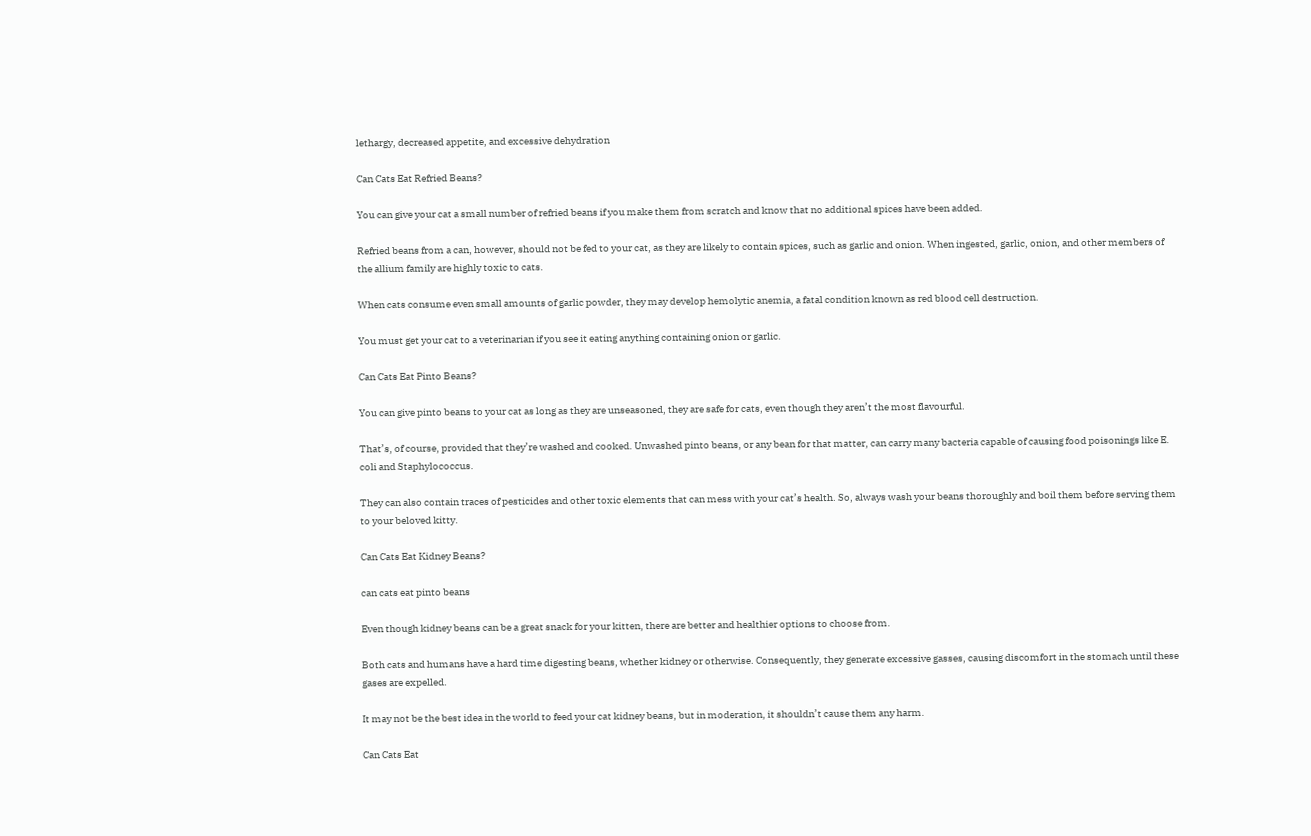lethargy, decreased appetite, and excessive dehydration

Can Cats Eat Refried Beans?

You can give your cat a small number of refried beans if you make them from scratch and know that no additional spices have been added.

Refried beans from a can, however, should not be fed to your cat, as they are likely to contain spices, such as garlic and onion. When ingested, garlic, onion, and other members of the allium family are highly toxic to cats.

When cats consume even small amounts of garlic powder, they may develop hemolytic anemia, a fatal condition known as red blood cell destruction.

You must get your cat to a veterinarian if you see it eating anything containing onion or garlic.

Can Cats Eat Pinto Beans?

You can give pinto beans to your cat as long as they are unseasoned, they are safe for cats, even though they aren’t the most flavourful.

That’s, of course, provided that they’re washed and cooked. Unwashed pinto beans, or any bean for that matter, can carry many bacteria capable of causing food poisonings like E. coli and Staphylococcus.

They can also contain traces of pesticides and other toxic elements that can mess with your cat’s health. So, always wash your beans thoroughly and boil them before serving them to your beloved kitty.

Can Cats Eat Kidney Beans?

can cats eat pinto beans

Even though kidney beans can be a great snack for your kitten, there are better and healthier options to choose from.

Both cats and humans have a hard time digesting beans, whether kidney or otherwise. Consequently, they generate excessive gasses, causing discomfort in the stomach until these gases are expelled.

It may not be the best idea in the world to feed your cat kidney beans, but in moderation, it shouldn’t cause them any harm.

Can Cats Eat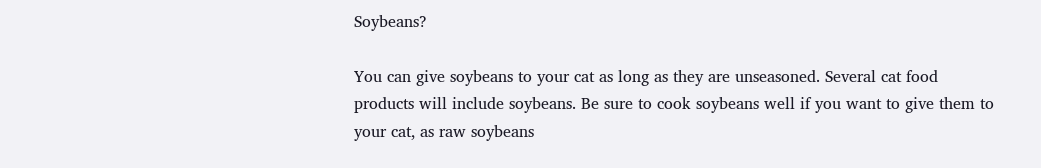Soybeans?

You can give soybeans to your cat as long as they are unseasoned. Several cat food products will include soybeans. Be sure to cook soybeans well if you want to give them to your cat, as raw soybeans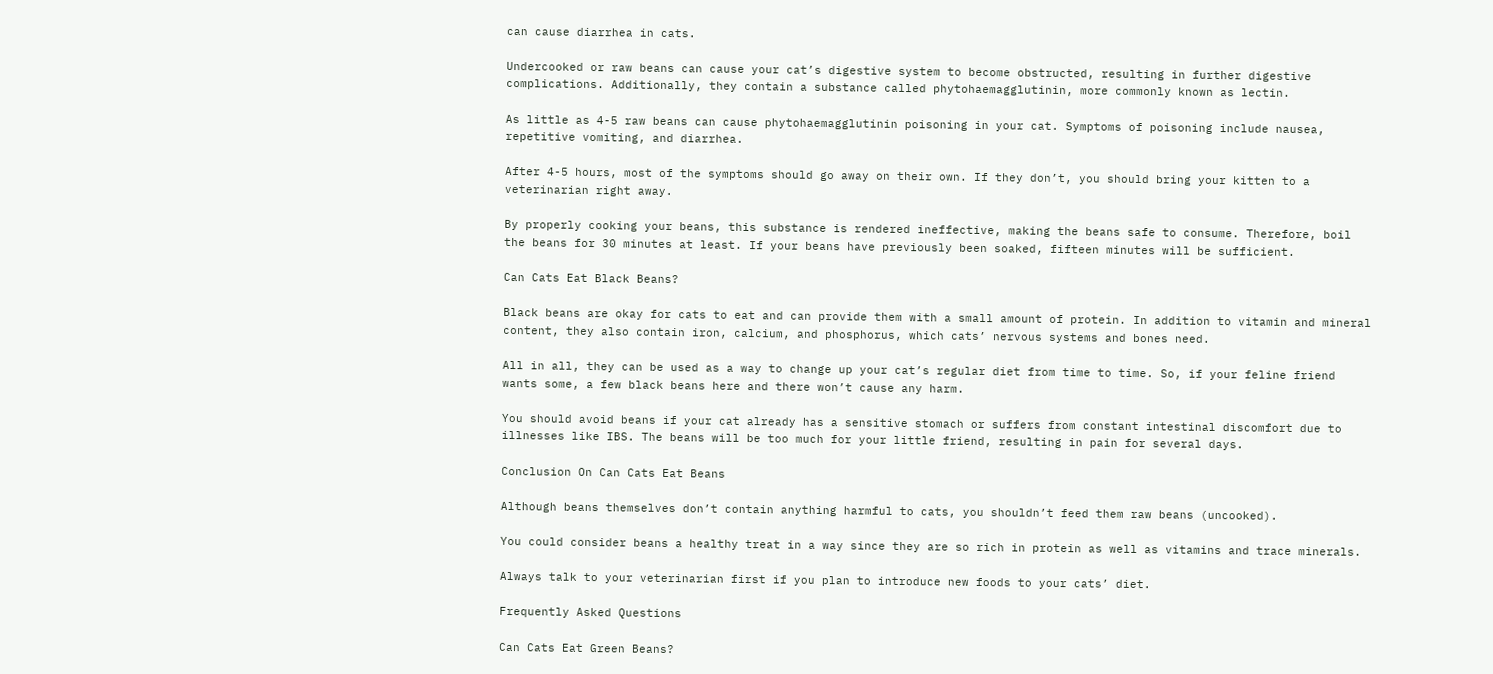can cause diarrhea in cats.

Undercooked or raw beans can cause your cat’s digestive system to become obstructed, resulting in further digestive complications. Additionally, they contain a substance called phytohaemagglutinin, more commonly known as lectin.

As little as 4-5 raw beans can cause phytohaemagglutinin poisoning in your cat. Symptoms of poisoning include nausea, repetitive vomiting, and diarrhea.

After 4-5 hours, most of the symptoms should go away on their own. If they don’t, you should bring your kitten to a veterinarian right away.

By properly cooking your beans, this substance is rendered ineffective, making the beans safe to consume. Therefore, boil the beans for 30 minutes at least. If your beans have previously been soaked, fifteen minutes will be sufficient.

Can Cats Eat Black Beans?

Black beans are okay for cats to eat and can provide them with a small amount of protein. In addition to vitamin and mineral content, they also contain iron, calcium, and phosphorus, which cats’ nervous systems and bones need.

All in all, they can be used as a way to change up your cat’s regular diet from time to time. So, if your feline friend wants some, a few black beans here and there won’t cause any harm.

You should avoid beans if your cat already has a sensitive stomach or suffers from constant intestinal discomfort due to illnesses like IBS. The beans will be too much for your little friend, resulting in pain for several days.

Conclusion On Can Cats Eat Beans

Although beans themselves don’t contain anything harmful to cats, you shouldn’t feed them raw beans (uncooked).

You could consider beans a healthy treat in a way since they are so rich in protein as well as vitamins and trace minerals.

Always talk to your veterinarian first if you plan to introduce new foods to your cats’ diet.

Frequently Asked Questions

Can Cats Eat Green Beans?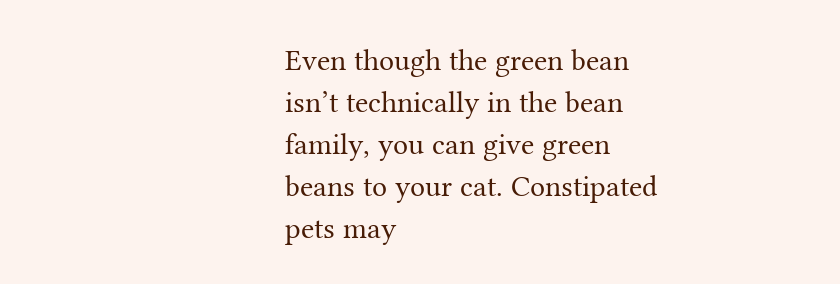Even though the green bean isn’t technically in the bean family, you can give green beans to your cat. Constipated pets may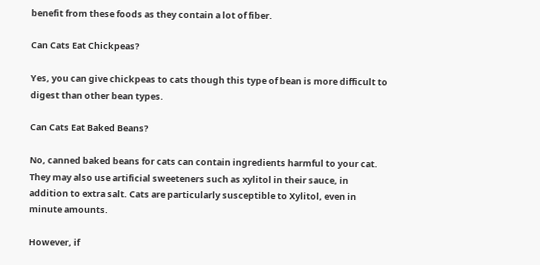benefit from these foods as they contain a lot of fiber.

Can Cats Eat Chickpeas?

Yes, you can give chickpeas to cats though this type of bean is more difficult to digest than other bean types.

Can Cats Eat Baked Beans?

No, canned baked beans for cats can contain ingredients harmful to your cat. They may also use artificial sweeteners such as xylitol in their sauce, in addition to extra salt. Cats are particularly susceptible to Xylitol, even in minute amounts.

However, if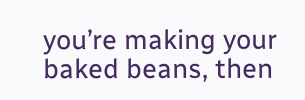you’re making your baked beans, then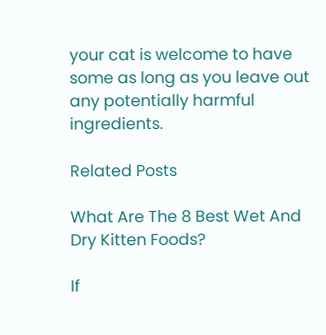your cat is welcome to have some as long as you leave out any potentially harmful ingredients.

Related Posts

What Are The 8 Best Wet And Dry Kitten Foods?

If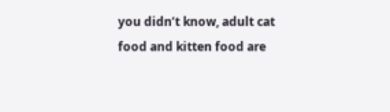you didn’t know, adult cat food and kitten food are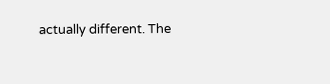actually different. The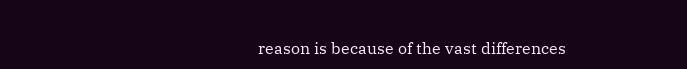reason is because of the vast differences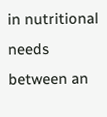in nutritional needs between an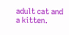adult cat and a kitten.